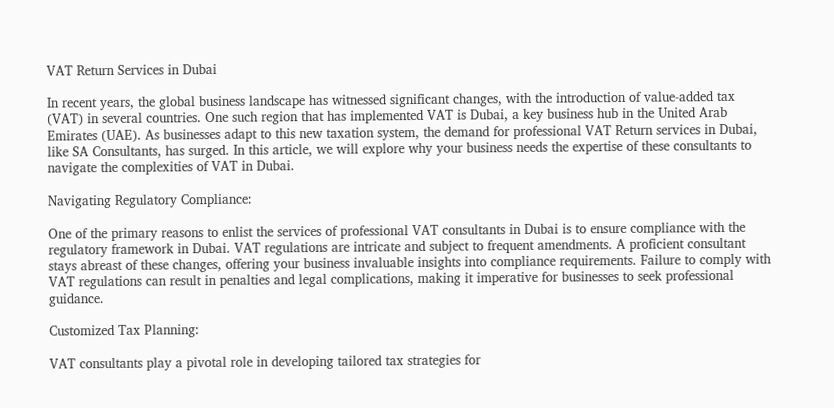VAT Return Services in Dubai

In recent years, the global business landscape has witnessed significant changes, with the introduction of value-added tax (VAT) in several countries. One such region that has implemented VAT is Dubai, a key business hub in the United Arab Emirates (UAE). As businesses adapt to this new taxation system, the demand for professional VAT Return services in Dubai, like SA Consultants, has surged. In this article, we will explore why your business needs the expertise of these consultants to navigate the complexities of VAT in Dubai.

Navigating Regulatory Compliance:

One of the primary reasons to enlist the services of professional VAT consultants in Dubai is to ensure compliance with the regulatory framework in Dubai. VAT regulations are intricate and subject to frequent amendments. A proficient consultant stays abreast of these changes, offering your business invaluable insights into compliance requirements. Failure to comply with VAT regulations can result in penalties and legal complications, making it imperative for businesses to seek professional guidance.

Customized Tax Planning:

VAT consultants play a pivotal role in developing tailored tax strategies for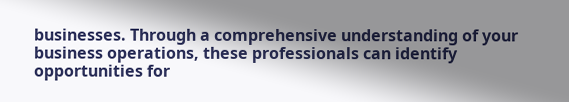businesses. Through a comprehensive understanding of your business operations, these professionals can identify opportunities for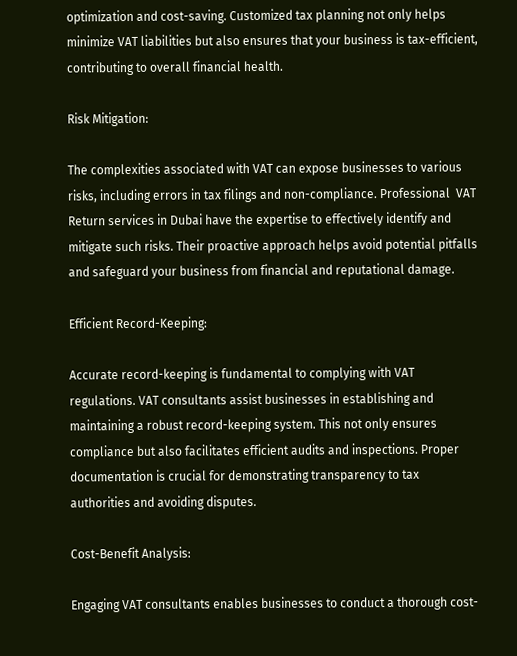optimization and cost-saving. Customized tax planning not only helps minimize VAT liabilities but also ensures that your business is tax-efficient, contributing to overall financial health.

Risk Mitigation:

The complexities associated with VAT can expose businesses to various risks, including errors in tax filings and non-compliance. Professional  VAT Return services in Dubai have the expertise to effectively identify and mitigate such risks. Their proactive approach helps avoid potential pitfalls and safeguard your business from financial and reputational damage.

Efficient Record-Keeping:

Accurate record-keeping is fundamental to complying with VAT regulations. VAT consultants assist businesses in establishing and maintaining a robust record-keeping system. This not only ensures compliance but also facilitates efficient audits and inspections. Proper documentation is crucial for demonstrating transparency to tax authorities and avoiding disputes.

Cost-Benefit Analysis:

Engaging VAT consultants enables businesses to conduct a thorough cost-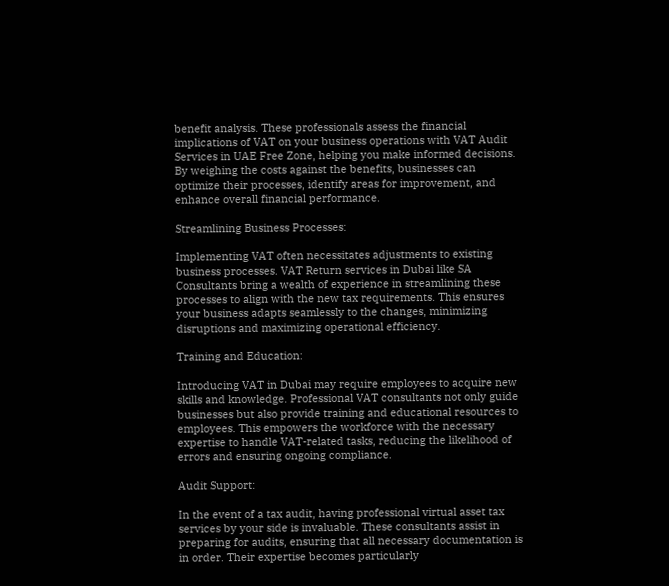benefit analysis. These professionals assess the financial implications of VAT on your business operations with VAT Audit Services in UAE Free Zone, helping you make informed decisions. By weighing the costs against the benefits, businesses can optimize their processes, identify areas for improvement, and enhance overall financial performance.

Streamlining Business Processes:

Implementing VAT often necessitates adjustments to existing business processes. VAT Return services in Dubai like SA Consultants bring a wealth of experience in streamlining these processes to align with the new tax requirements. This ensures your business adapts seamlessly to the changes, minimizing disruptions and maximizing operational efficiency.

Training and Education:

Introducing VAT in Dubai may require employees to acquire new skills and knowledge. Professional VAT consultants not only guide businesses but also provide training and educational resources to employees. This empowers the workforce with the necessary expertise to handle VAT-related tasks, reducing the likelihood of errors and ensuring ongoing compliance.

Audit Support:

In the event of a tax audit, having professional virtual asset tax services by your side is invaluable. These consultants assist in preparing for audits, ensuring that all necessary documentation is in order. Their expertise becomes particularly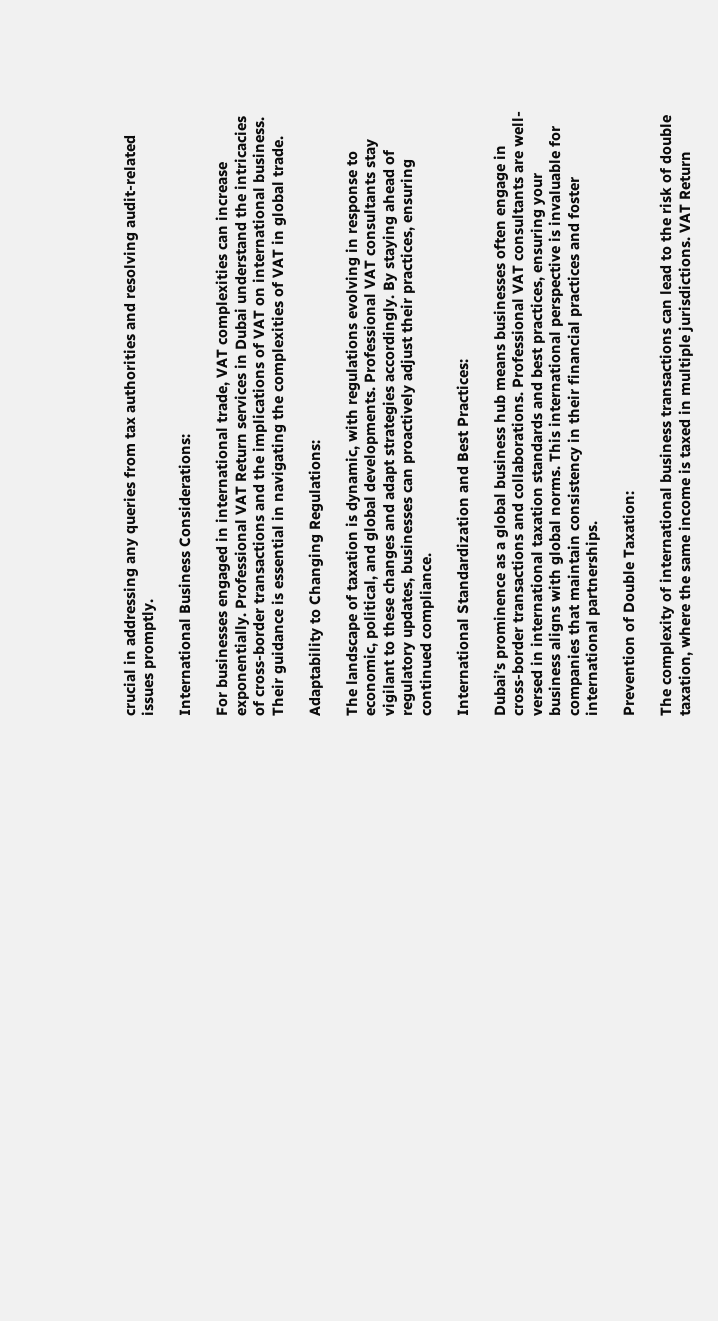crucial in addressing any queries from tax authorities and resolving audit-related issues promptly.

International Business Considerations:

For businesses engaged in international trade, VAT complexities can increase exponentially. Professional VAT Return services in Dubai understand the intricacies of cross-border transactions and the implications of VAT on international business. Their guidance is essential in navigating the complexities of VAT in global trade.

Adaptability to Changing Regulations:

The landscape of taxation is dynamic, with regulations evolving in response to economic, political, and global developments. Professional VAT consultants stay vigilant to these changes and adapt strategies accordingly. By staying ahead of regulatory updates, businesses can proactively adjust their practices, ensuring continued compliance.

International Standardization and Best Practices:

Dubai’s prominence as a global business hub means businesses often engage in cross-border transactions and collaborations. Professional VAT consultants are well-versed in international taxation standards and best practices, ensuring your business aligns with global norms. This international perspective is invaluable for companies that maintain consistency in their financial practices and foster international partnerships.

Prevention of Double Taxation:

The complexity of international business transactions can lead to the risk of double taxation, where the same income is taxed in multiple jurisdictions. VAT Return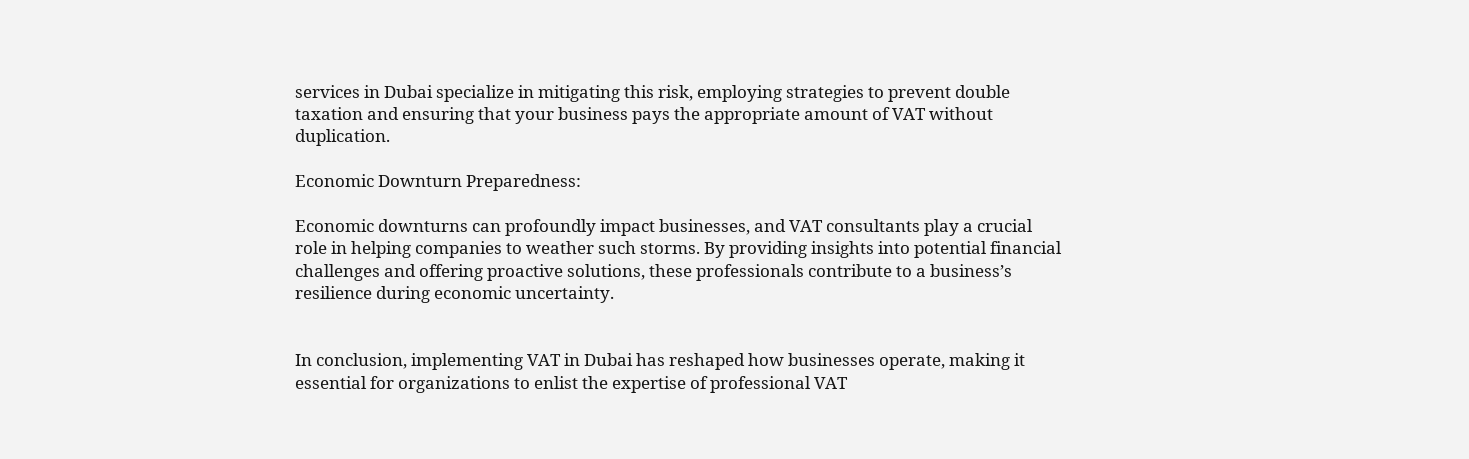services in Dubai specialize in mitigating this risk, employing strategies to prevent double taxation and ensuring that your business pays the appropriate amount of VAT without duplication.

Economic Downturn Preparedness:

Economic downturns can profoundly impact businesses, and VAT consultants play a crucial role in helping companies to weather such storms. By providing insights into potential financial challenges and offering proactive solutions, these professionals contribute to a business’s resilience during economic uncertainty.


In conclusion, implementing VAT in Dubai has reshaped how businesses operate, making it essential for organizations to enlist the expertise of professional VAT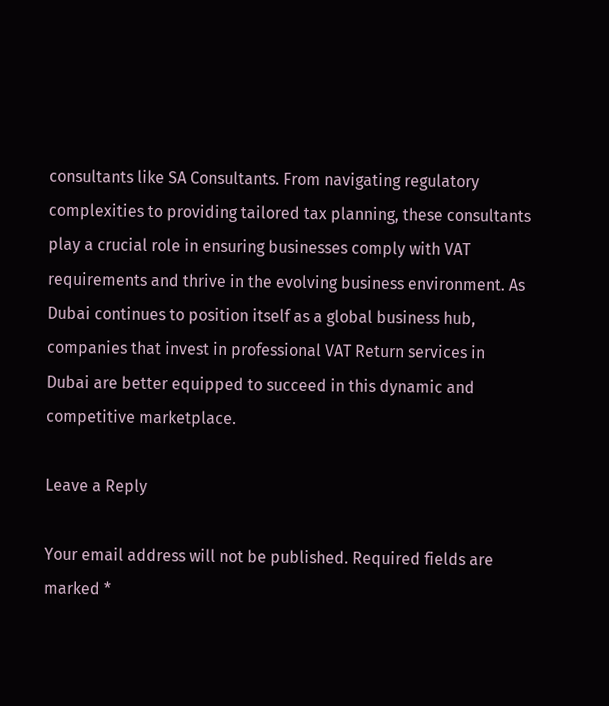consultants like SA Consultants. From navigating regulatory complexities to providing tailored tax planning, these consultants play a crucial role in ensuring businesses comply with VAT requirements and thrive in the evolving business environment. As Dubai continues to position itself as a global business hub, companies that invest in professional VAT Return services in Dubai are better equipped to succeed in this dynamic and competitive marketplace.

Leave a Reply

Your email address will not be published. Required fields are marked *